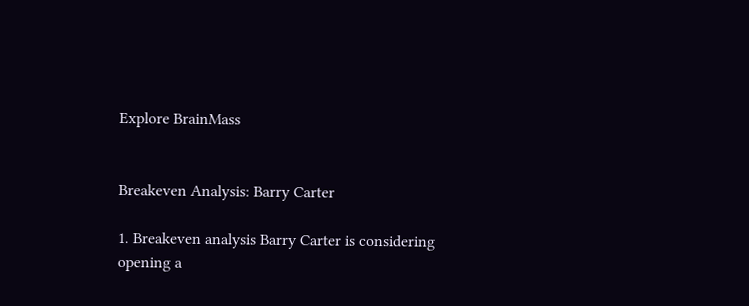Explore BrainMass


Breakeven Analysis: Barry Carter

1. Breakeven analysis Barry Carter is considering opening a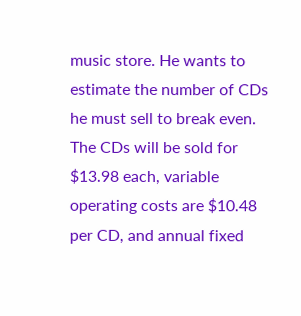music store. He wants to estimate the number of CDs he must sell to break even. The CDs will be sold for $13.98 each, variable operating costs are $10.48 per CD, and annual fixed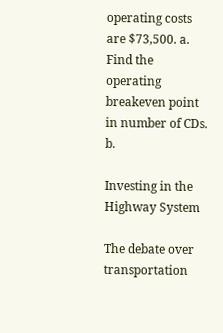operating costs are $73,500. a. Find the operating breakeven point in number of CDs. b.

Investing in the Highway System

The debate over transportation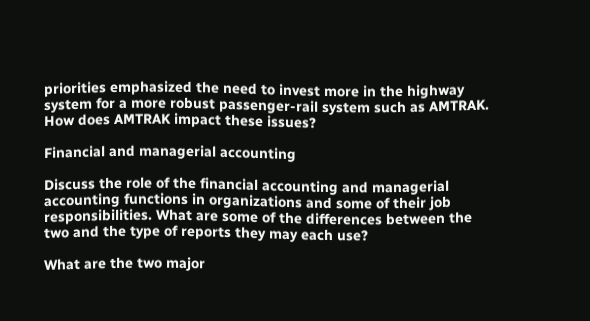priorities emphasized the need to invest more in the highway system for a more robust passenger-rail system such as AMTRAK. How does AMTRAK impact these issues?

Financial and managerial accounting

Discuss the role of the financial accounting and managerial accounting functions in organizations and some of their job responsibilities. What are some of the differences between the two and the type of reports they may each use?

What are the two major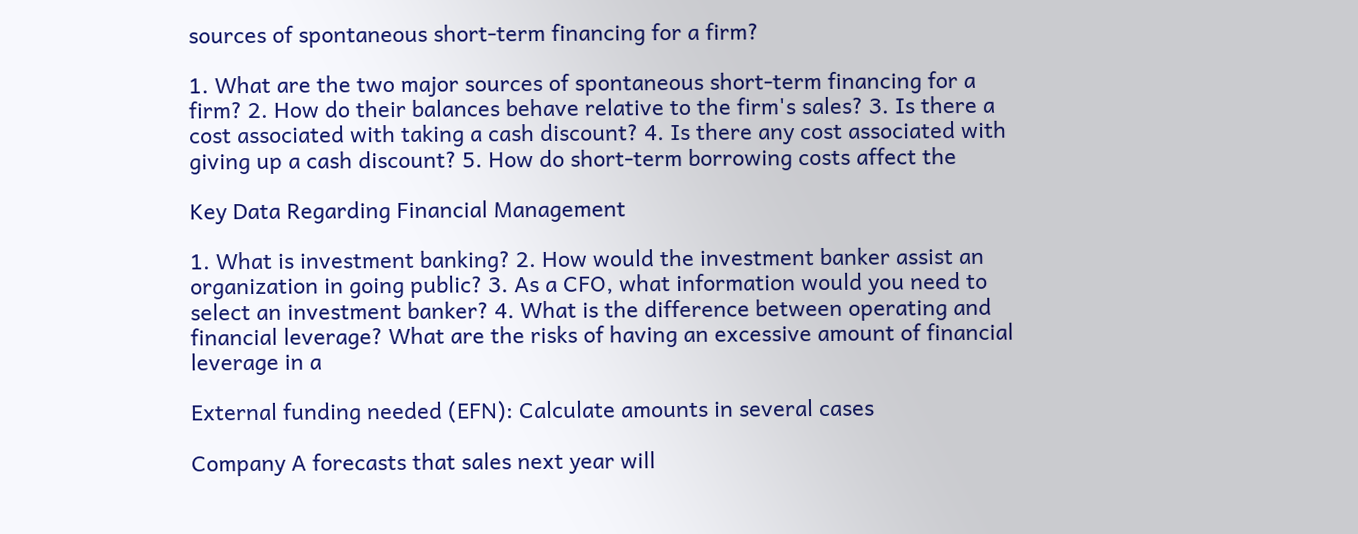sources of spontaneous short-term financing for a firm?

1. What are the two major sources of spontaneous short-term financing for a firm? 2. How do their balances behave relative to the firm's sales? 3. Is there a cost associated with taking a cash discount? 4. Is there any cost associated with giving up a cash discount? 5. How do short-term borrowing costs affect the

Key Data Regarding Financial Management

1. What is investment banking? 2. How would the investment banker assist an organization in going public? 3. As a CFO, what information would you need to select an investment banker? 4. What is the difference between operating and financial leverage? What are the risks of having an excessive amount of financial leverage in a

External funding needed (EFN): Calculate amounts in several cases

Company A forecasts that sales next year will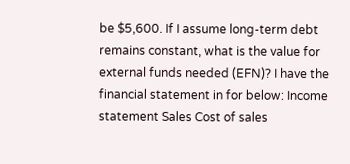be $5,600. If I assume long-term debt remains constant, what is the value for external funds needed (EFN)? I have the financial statement in for below: Income statement Sales Cost of sales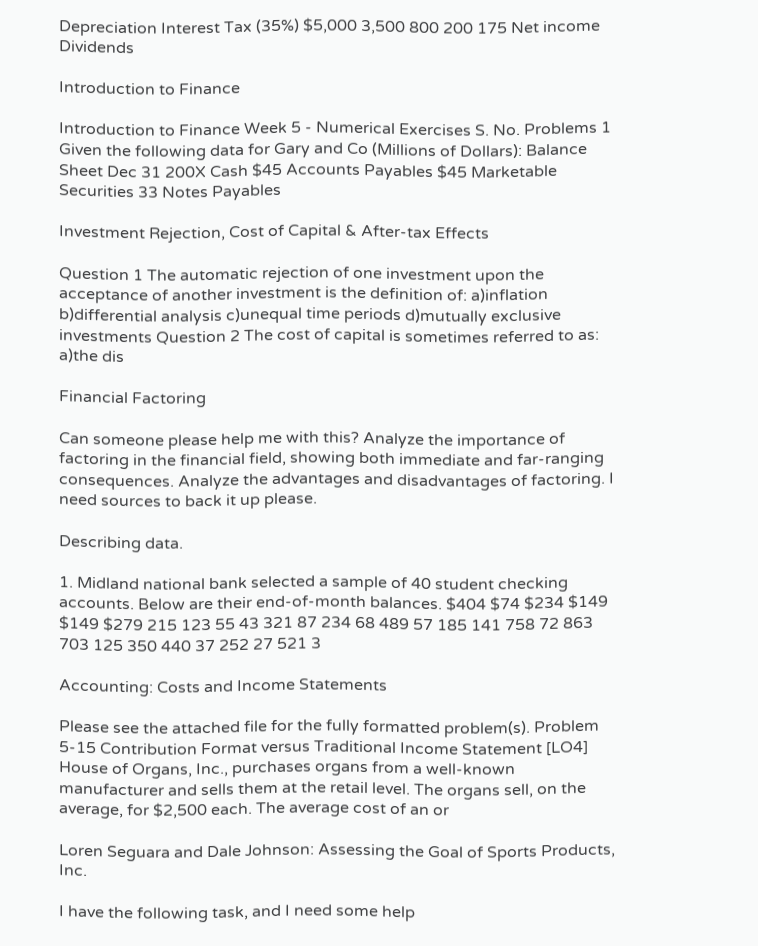Depreciation Interest Tax (35%) $5,000 3,500 800 200 175 Net income Dividends

Introduction to Finance

Introduction to Finance Week 5 - Numerical Exercises S. No. Problems 1 Given the following data for Gary and Co (Millions of Dollars): Balance Sheet Dec 31 200X Cash $45 Accounts Payables $45 Marketable Securities 33 Notes Payables

Investment Rejection, Cost of Capital & After-tax Effects

Question 1 The automatic rejection of one investment upon the acceptance of another investment is the definition of: a)inflation b)differential analysis c)unequal time periods d)mutually exclusive investments Question 2 The cost of capital is sometimes referred to as: a)the dis

Financial Factoring

Can someone please help me with this? Analyze the importance of factoring in the financial field, showing both immediate and far-ranging consequences. Analyze the advantages and disadvantages of factoring. I need sources to back it up please.

Describing data.

1. Midland national bank selected a sample of 40 student checking accounts. Below are their end-of-month balances. $404 $74 $234 $149 $149 $279 215 123 55 43 321 87 234 68 489 57 185 141 758 72 863 703 125 350 440 37 252 27 521 3

Accounting: Costs and Income Statements

Please see the attached file for the fully formatted problem(s). Problem 5-15 Contribution Format versus Traditional Income Statement [LO4] House of Organs, Inc., purchases organs from a well-known manufacturer and sells them at the retail level. The organs sell, on the average, for $2,500 each. The average cost of an or

Loren Seguara and Dale Johnson: Assessing the Goal of Sports Products, Inc.

I have the following task, and I need some help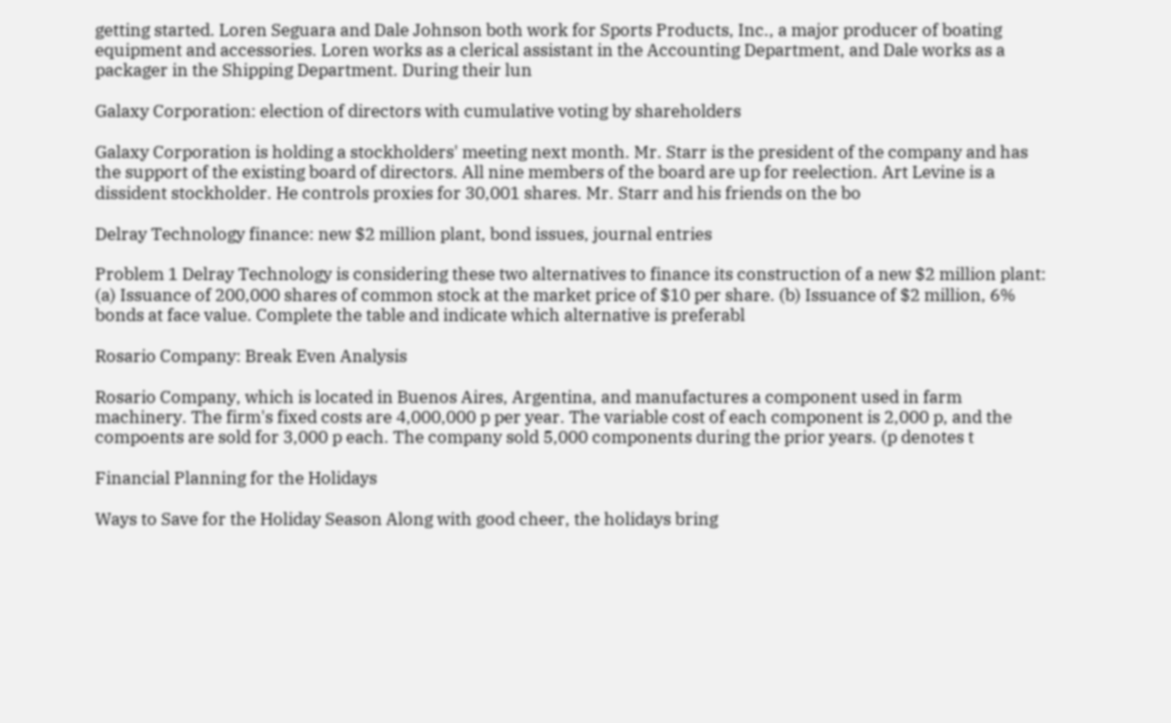getting started. Loren Seguara and Dale Johnson both work for Sports Products, Inc., a major producer of boating equipment and accessories. Loren works as a clerical assistant in the Accounting Department, and Dale works as a packager in the Shipping Department. During their lun

Galaxy Corporation: election of directors with cumulative voting by shareholders

Galaxy Corporation is holding a stockholders' meeting next month. Mr. Starr is the president of the company and has the support of the existing board of directors. All nine members of the board are up for reelection. Art Levine is a dissident stockholder. He controls proxies for 30,001 shares. Mr. Starr and his friends on the bo

Delray Technology finance: new $2 million plant, bond issues, journal entries

Problem 1 Delray Technology is considering these two alternatives to finance its construction of a new $2 million plant: (a) Issuance of 200,000 shares of common stock at the market price of $10 per share. (b) Issuance of $2 million, 6% bonds at face value. Complete the table and indicate which alternative is preferabl

Rosario Company: Break Even Analysis

Rosario Company, which is located in Buenos Aires, Argentina, and manufactures a component used in farm machinery. The firm's fixed costs are 4,000,000 p per year. The variable cost of each component is 2,000 p, and the compoents are sold for 3,000 p each. The company sold 5,000 components during the prior years. (p denotes t

Financial Planning for the Holidays

Ways to Save for the Holiday Season Along with good cheer, the holidays bring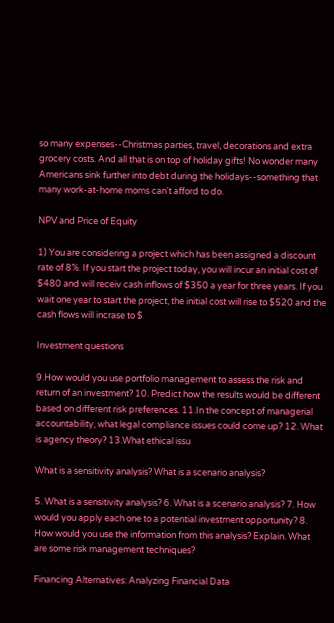so many expenses--Christmas parties, travel, decorations and extra grocery costs. And all that is on top of holiday gifts! No wonder many Americans sink further into debt during the holidays--something that many work-at-home moms can't afford to do.

NPV and Price of Equity

1) You are considering a project which has been assigned a discount rate of 8%. If you start the project today, you will incur an initial cost of $480 and will receiv cash inflows of $350 a year for three years. If you wait one year to start the project, the initial cost will rise to $520 and the cash flows will incrase to $

Investment questions

9.How would you use portfolio management to assess the risk and return of an investment? 10. Predict how the results would be different based on different risk preferences. 11.In the concept of managerial accountability, what legal compliance issues could come up? 12. What is agency theory? 13.What ethical issu

What is a sensitivity analysis? What is a scenario analysis?

5. What is a sensitivity analysis? 6. What is a scenario analysis? 7. How would you apply each one to a potential investment opportunity? 8. How would you use the information from this analysis? Explain. What are some risk management techniques?

Financing Alternatives: Analyzing Financial Data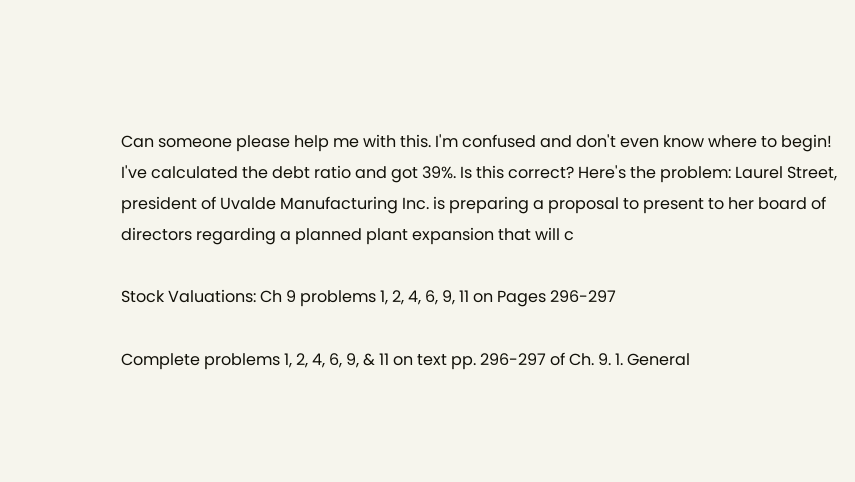Can someone please help me with this. I'm confused and don't even know where to begin! I've calculated the debt ratio and got 39%. Is this correct? Here's the problem: Laurel Street, president of Uvalde Manufacturing Inc. is preparing a proposal to present to her board of directors regarding a planned plant expansion that will c

Stock Valuations: Ch 9 problems 1, 2, 4, 6, 9, 11 on Pages 296-297

Complete problems 1, 2, 4, 6, 9, & 11 on text pp. 296-297 of Ch. 9. 1. General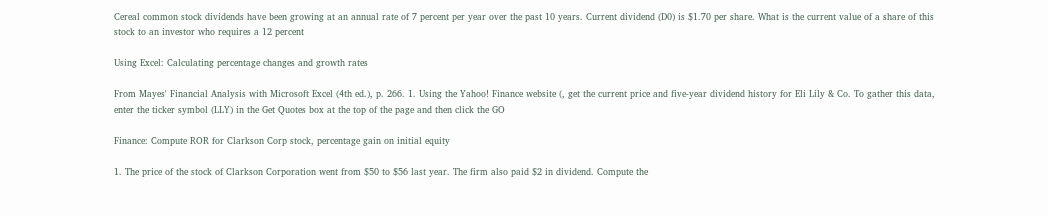Cereal common stock dividends have been growing at an annual rate of 7 percent per year over the past 10 years. Current dividend (D0) is $1.70 per share. What is the current value of a share of this stock to an investor who requires a 12 percent

Using Excel: Calculating percentage changes and growth rates

From Mayes' Financial Analysis with Microsoft Excel (4th ed.), p. 266. 1. Using the Yahoo! Finance website (, get the current price and five-year dividend history for Eli Lily & Co. To gather this data, enter the ticker symbol (LLY) in the Get Quotes box at the top of the page and then click the GO

Finance: Compute ROR for Clarkson Corp stock, percentage gain on initial equity

1. The price of the stock of Clarkson Corporation went from $50 to $56 last year. The firm also paid $2 in dividend. Compute the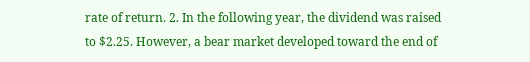rate of return. 2. In the following year, the dividend was raised to $2.25. However, a bear market developed toward the end of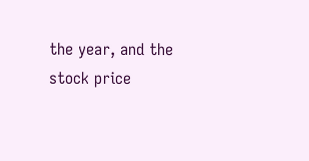the year, and the stock price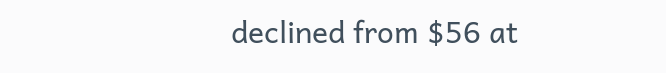declined from $56 at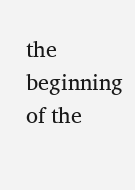the beginning of the